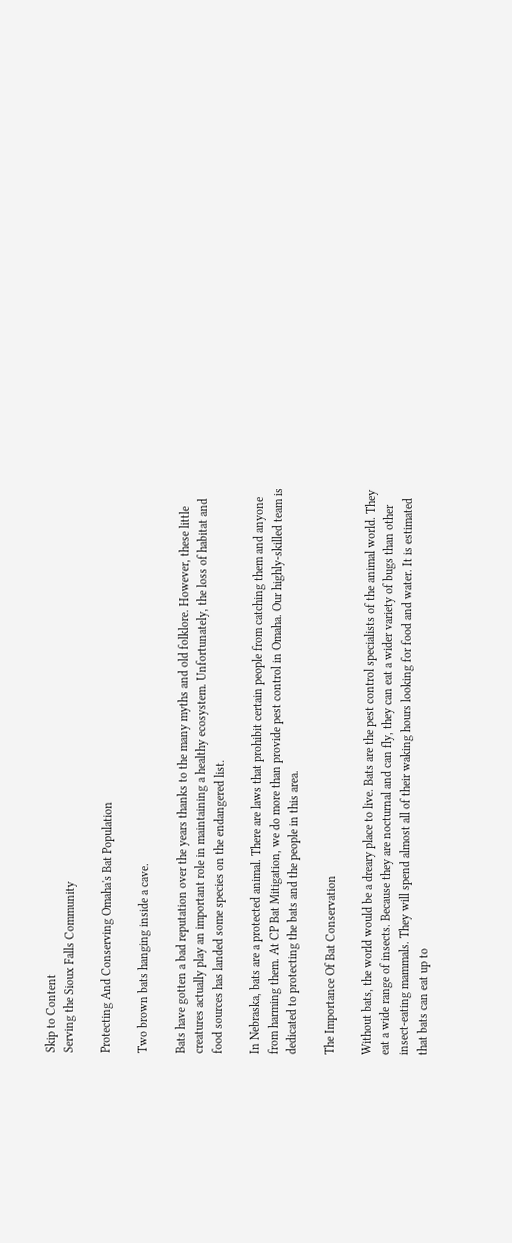Skip to Content
Serving the Sioux Falls Community

Protecting And Conserving Omaha's Bat Population

Two brown bats hanging inside a cave.

Bats have gotten a bad reputation over the years thanks to the many myths and old folklore. However, these little creatures actually play an important role in maintaining a healthy ecosystem. Unfortunately, the loss of habitat and food sources has landed some species on the endangered list.

In Nebraska, bats are a protected animal. There are laws that prohibit certain people from catching them and anyone from harming them. At CP Bat Mitigation, we do more than provide pest control in Omaha. Our highly-skilled team is dedicated to protecting the bats and the people in this area.

The Importance Of Bat Conservation

Without bats, the world would be a dreary place to live. Bats are the pest control specialists of the animal world. They eat a wide range of insects. Because they are nocturnal and can fly, they can eat a wider variety of bugs than other insect-eating mammals. They will spend almost all of their waking hours looking for food and water. It is estimated that bats can eat up to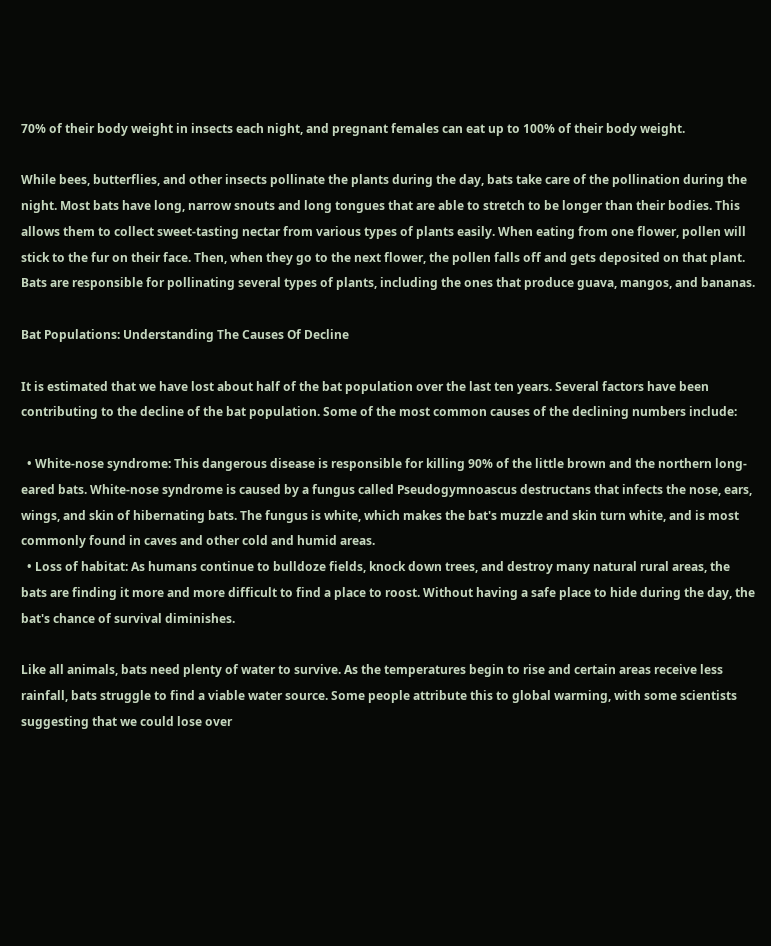70% of their body weight in insects each night, and pregnant females can eat up to 100% of their body weight.

While bees, butterflies, and other insects pollinate the plants during the day, bats take care of the pollination during the night. Most bats have long, narrow snouts and long tongues that are able to stretch to be longer than their bodies. This allows them to collect sweet-tasting nectar from various types of plants easily. When eating from one flower, pollen will stick to the fur on their face. Then, when they go to the next flower, the pollen falls off and gets deposited on that plant. Bats are responsible for pollinating several types of plants, including the ones that produce guava, mangos, and bananas.

Bat Populations: Understanding The Causes Of Decline

It is estimated that we have lost about half of the bat population over the last ten years. Several factors have been contributing to the decline of the bat population. Some of the most common causes of the declining numbers include:

  • White-nose syndrome: This dangerous disease is responsible for killing 90% of the little brown and the northern long-eared bats. White-nose syndrome is caused by a fungus called Pseudogymnoascus destructans that infects the nose, ears, wings, and skin of hibernating bats. The fungus is white, which makes the bat's muzzle and skin turn white, and is most commonly found in caves and other cold and humid areas.
  • Loss of habitat: As humans continue to bulldoze fields, knock down trees, and destroy many natural rural areas, the bats are finding it more and more difficult to find a place to roost. Without having a safe place to hide during the day, the bat's chance of survival diminishes.

Like all animals, bats need plenty of water to survive. As the temperatures begin to rise and certain areas receive less rainfall, bats struggle to find a viable water source. Some people attribute this to global warming, with some scientists suggesting that we could lose over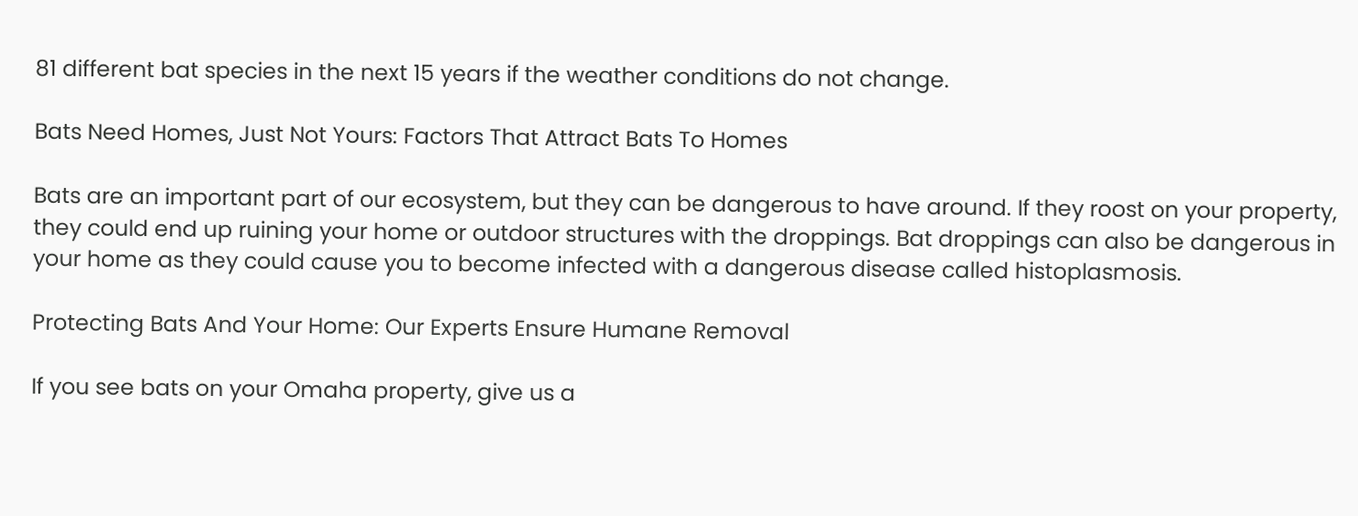81 different bat species in the next 15 years if the weather conditions do not change.

Bats Need Homes, Just Not Yours: Factors That Attract Bats To Homes

Bats are an important part of our ecosystem, but they can be dangerous to have around. If they roost on your property, they could end up ruining your home or outdoor structures with the droppings. Bat droppings can also be dangerous in your home as they could cause you to become infected with a dangerous disease called histoplasmosis.

Protecting Bats And Your Home: Our Experts Ensure Humane Removal

If you see bats on your Omaha property, give us a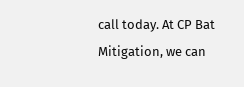call today. At CP Bat Mitigation, we can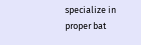specialize in proper bat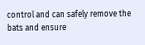control and can safely remove the bats and ensure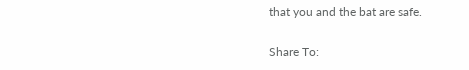that you and the bat are safe.

Share To: